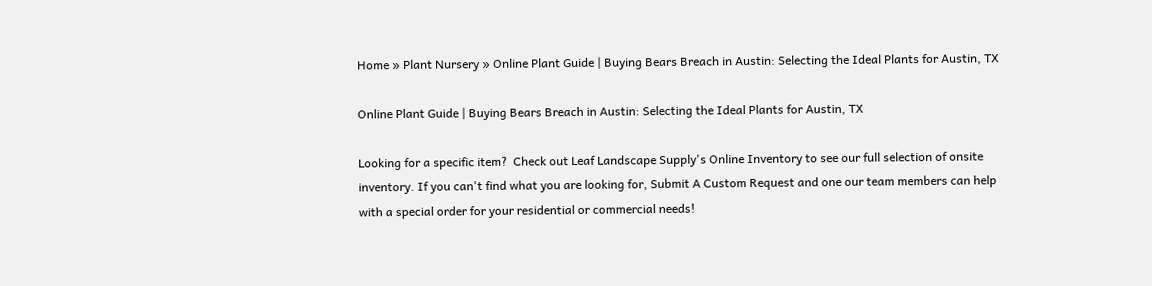Home » Plant Nursery » Online Plant Guide | Buying Bears Breach in Austin: Selecting the Ideal Plants for Austin, TX

Online Plant Guide | Buying Bears Breach in Austin: Selecting the Ideal Plants for Austin, TX

Looking for a specific item?  Check out Leaf Landscape Supply's Online Inventory to see our full selection of onsite inventory. If you can't find what you are looking for, Submit A Custom Request and one our team members can help with a special order for your residential or commercial needs!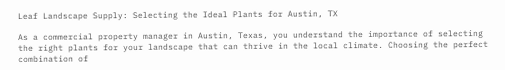Leaf Landscape Supply: Selecting the Ideal Plants for Austin, TX

As a commercial property manager in Austin, Texas, you understand the importance of selecting the right plants for your landscape that can thrive in the local climate. Choosing the perfect combination of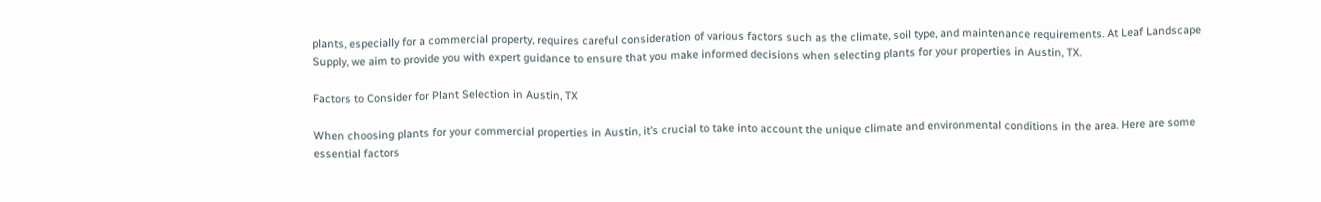plants, especially for a commercial property, requires careful consideration of various factors such as the climate, soil type, and maintenance requirements. At Leaf Landscape Supply, we aim to provide you with expert guidance to ensure that you make informed decisions when selecting plants for your properties in Austin, TX.

Factors to Consider for Plant Selection in Austin, TX

When choosing plants for your commercial properties in Austin, it’s crucial to take into account the unique climate and environmental conditions in the area. Here are some essential factors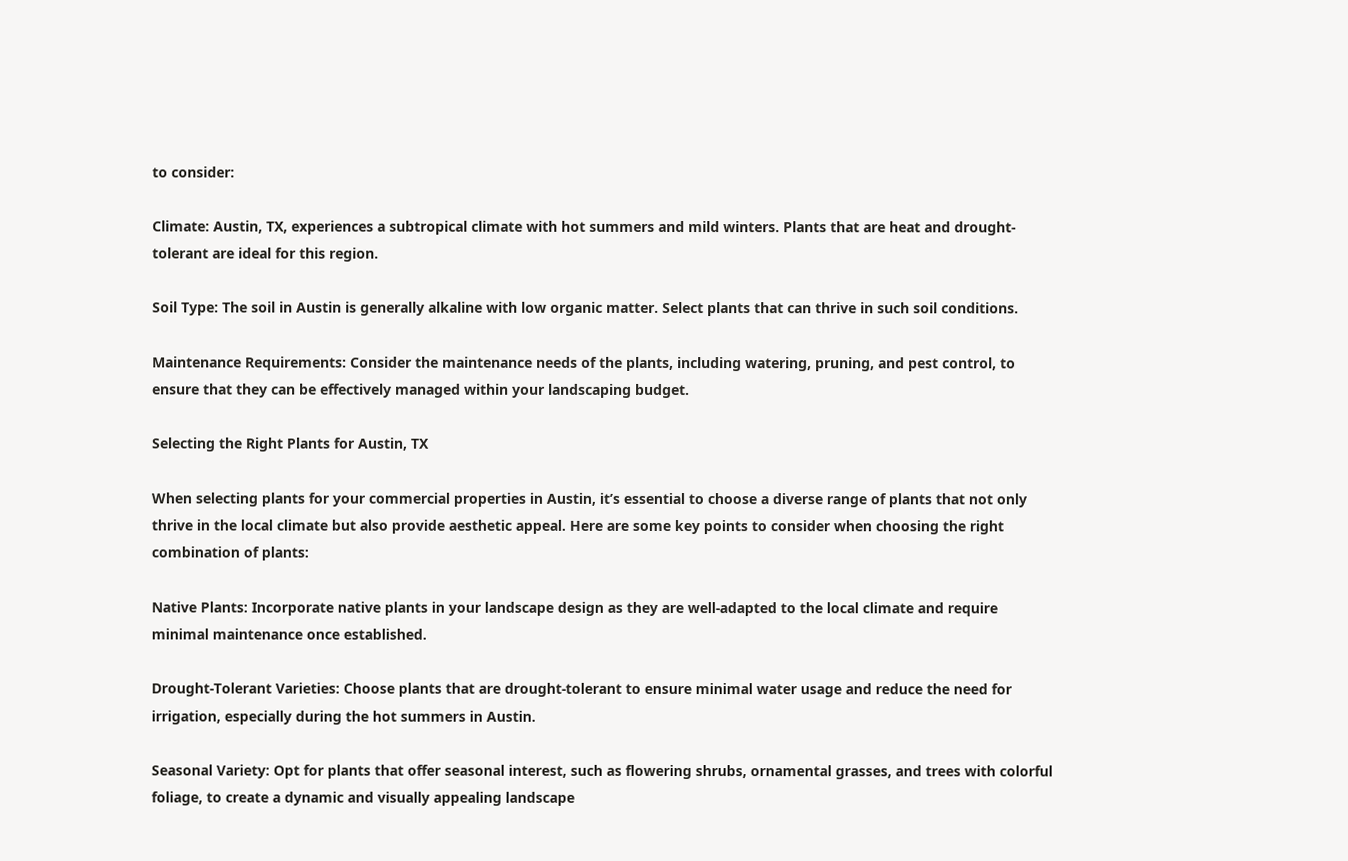to consider:

Climate: Austin, TX, experiences a subtropical climate with hot summers and mild winters. Plants that are heat and drought-tolerant are ideal for this region.

Soil Type: The soil in Austin is generally alkaline with low organic matter. Select plants that can thrive in such soil conditions.

Maintenance Requirements: Consider the maintenance needs of the plants, including watering, pruning, and pest control, to ensure that they can be effectively managed within your landscaping budget.

Selecting the Right Plants for Austin, TX

When selecting plants for your commercial properties in Austin, it’s essential to choose a diverse range of plants that not only thrive in the local climate but also provide aesthetic appeal. Here are some key points to consider when choosing the right combination of plants:

Native Plants: Incorporate native plants in your landscape design as they are well-adapted to the local climate and require minimal maintenance once established.

Drought-Tolerant Varieties: Choose plants that are drought-tolerant to ensure minimal water usage and reduce the need for irrigation, especially during the hot summers in Austin.

Seasonal Variety: Opt for plants that offer seasonal interest, such as flowering shrubs, ornamental grasses, and trees with colorful foliage, to create a dynamic and visually appealing landscape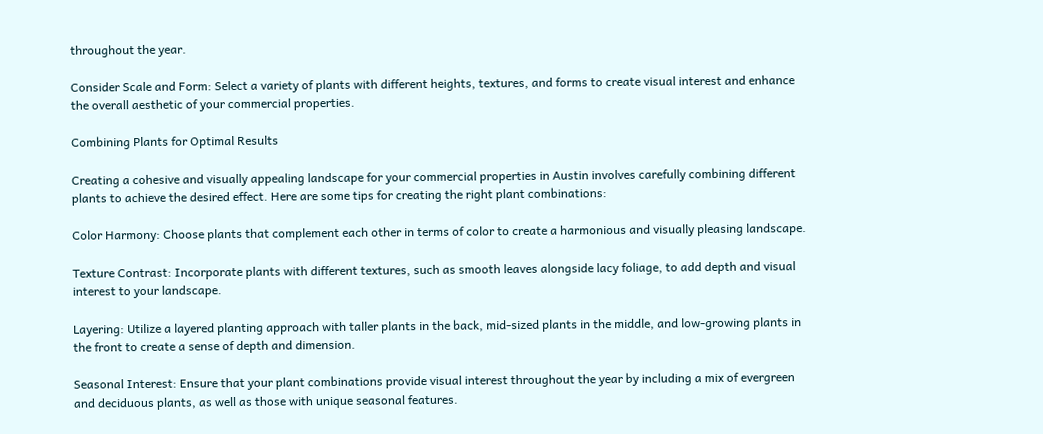throughout the year.

Consider Scale and Form: Select a variety of plants with different heights, textures, and forms to create visual interest and enhance the overall aesthetic of your commercial properties.

Combining Plants for Optimal Results

Creating a cohesive and visually appealing landscape for your commercial properties in Austin involves carefully combining different plants to achieve the desired effect. Here are some tips for creating the right plant combinations:

Color Harmony: Choose plants that complement each other in terms of color to create a harmonious and visually pleasing landscape.

Texture Contrast: Incorporate plants with different textures, such as smooth leaves alongside lacy foliage, to add depth and visual interest to your landscape.

Layering: Utilize a layered planting approach with taller plants in the back, mid-sized plants in the middle, and low-growing plants in the front to create a sense of depth and dimension.

Seasonal Interest: Ensure that your plant combinations provide visual interest throughout the year by including a mix of evergreen and deciduous plants, as well as those with unique seasonal features.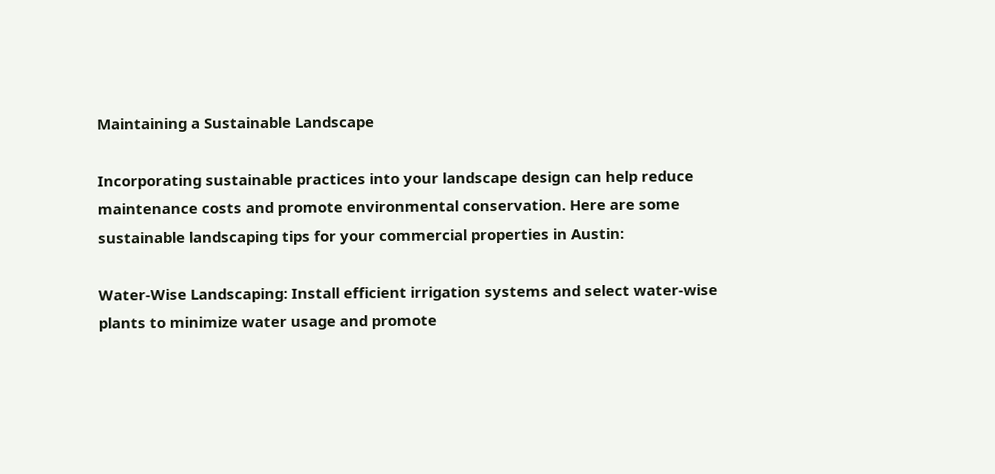Maintaining a Sustainable Landscape

Incorporating sustainable practices into your landscape design can help reduce maintenance costs and promote environmental conservation. Here are some sustainable landscaping tips for your commercial properties in Austin:

Water-Wise Landscaping: Install efficient irrigation systems and select water-wise plants to minimize water usage and promote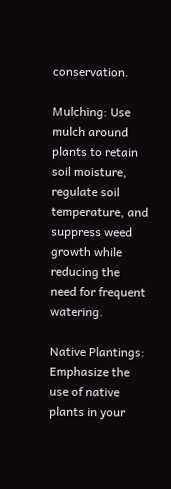conservation.

Mulching: Use mulch around plants to retain soil moisture, regulate soil temperature, and suppress weed growth while reducing the need for frequent watering.

Native Plantings: Emphasize the use of native plants in your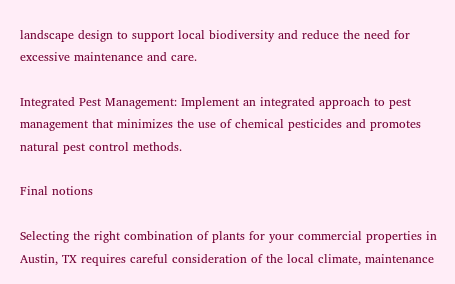landscape design to support local biodiversity and reduce the need for excessive maintenance and care.

Integrated Pest Management: Implement an integrated approach to pest management that minimizes the use of chemical pesticides and promotes natural pest control methods.

Final notions

Selecting the right combination of plants for your commercial properties in Austin, TX requires careful consideration of the local climate, maintenance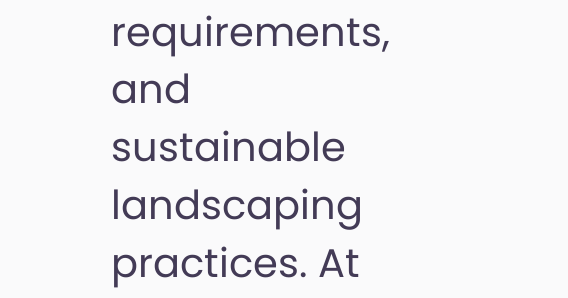requirements, and sustainable landscaping practices. At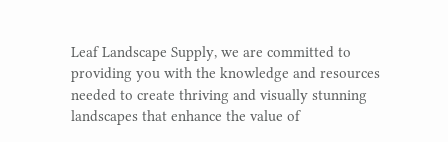Leaf Landscape Supply, we are committed to providing you with the knowledge and resources needed to create thriving and visually stunning landscapes that enhance the value of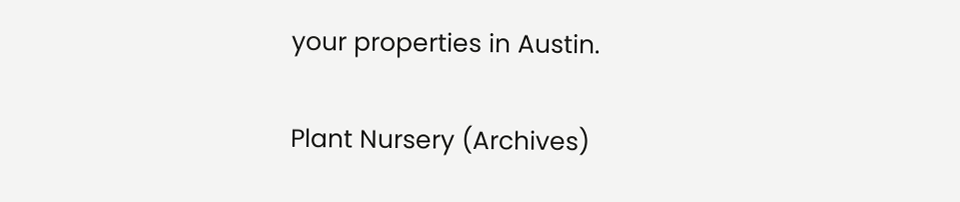your properties in Austin.

Plant Nursery (Archives)